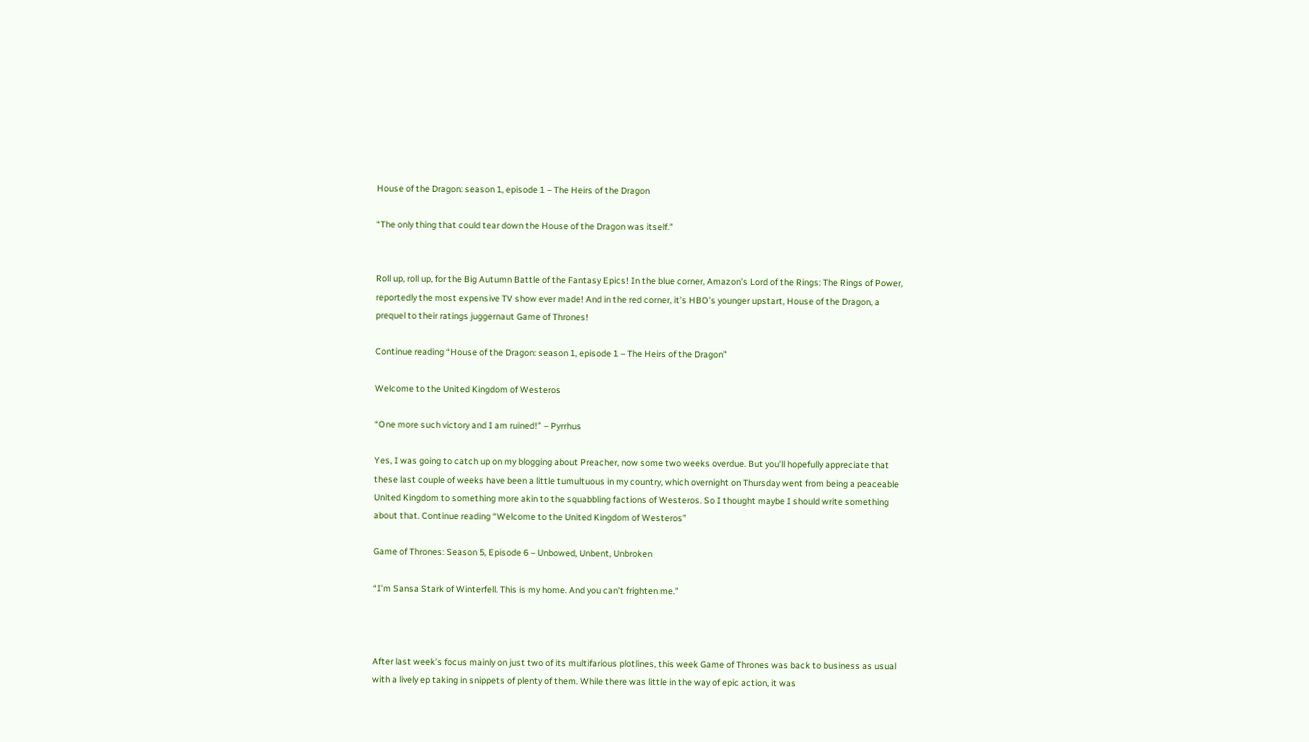House of the Dragon: season 1, episode 1 – The Heirs of the Dragon

“The only thing that could tear down the House of the Dragon was itself.”


Roll up, roll up, for the Big Autumn Battle of the Fantasy Epics! In the blue corner, Amazon’s Lord of the Rings: The Rings of Power, reportedly the most expensive TV show ever made! And in the red corner, it’s HBO’s younger upstart, House of the Dragon, a prequel to their ratings juggernaut Game of Thrones!

Continue reading “House of the Dragon: season 1, episode 1 – The Heirs of the Dragon”

Welcome to the United Kingdom of Westeros

“One more such victory and I am ruined!” – Pyrrhus

Yes, I was going to catch up on my blogging about Preacher, now some two weeks overdue. But you’ll hopefully appreciate that these last couple of weeks have been a little tumultuous in my country, which overnight on Thursday went from being a peaceable United Kingdom to something more akin to the squabbling factions of Westeros. So I thought maybe I should write something about that. Continue reading “Welcome to the United Kingdom of Westeros”

Game of Thrones: Season 5, Episode 6 – Unbowed, Unbent, Unbroken

“I’m Sansa Stark of Winterfell. This is my home. And you can’t frighten me.”



After last week’s focus mainly on just two of its multifarious plotlines, this week Game of Thrones was back to business as usual with a lively ep taking in snippets of plenty of them. While there was little in the way of epic action, it was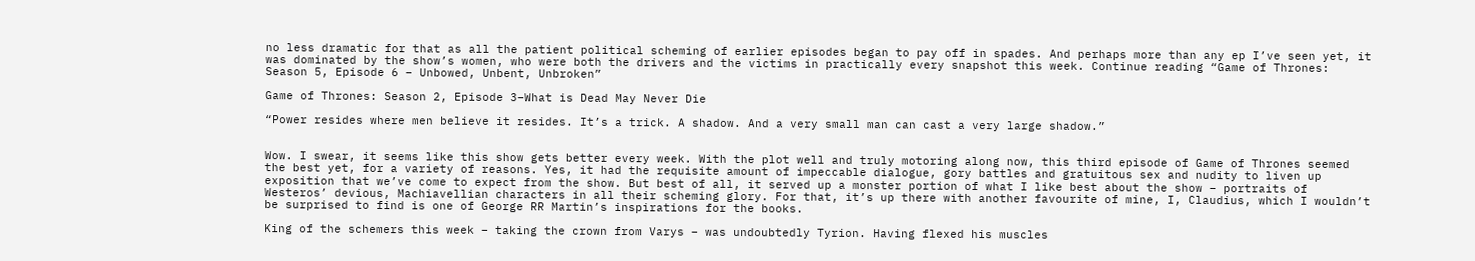no less dramatic for that as all the patient political scheming of earlier episodes began to pay off in spades. And perhaps more than any ep I’ve seen yet, it was dominated by the show’s women, who were both the drivers and the victims in practically every snapshot this week. Continue reading “Game of Thrones: Season 5, Episode 6 – Unbowed, Unbent, Unbroken”

Game of Thrones: Season 2, Episode 3–What is Dead May Never Die

“Power resides where men believe it resides. It’s a trick. A shadow. And a very small man can cast a very large shadow.”


Wow. I swear, it seems like this show gets better every week. With the plot well and truly motoring along now, this third episode of Game of Thrones seemed the best yet, for a variety of reasons. Yes, it had the requisite amount of impeccable dialogue, gory battles and gratuitous sex and nudity to liven up exposition that we’ve come to expect from the show. But best of all, it served up a monster portion of what I like best about the show – portraits of Westeros’ devious, Machiavellian characters in all their scheming glory. For that, it’s up there with another favourite of mine, I, Claudius, which I wouldn’t be surprised to find is one of George RR Martin’s inspirations for the books.

King of the schemers this week – taking the crown from Varys – was undoubtedly Tyrion. Having flexed his muscles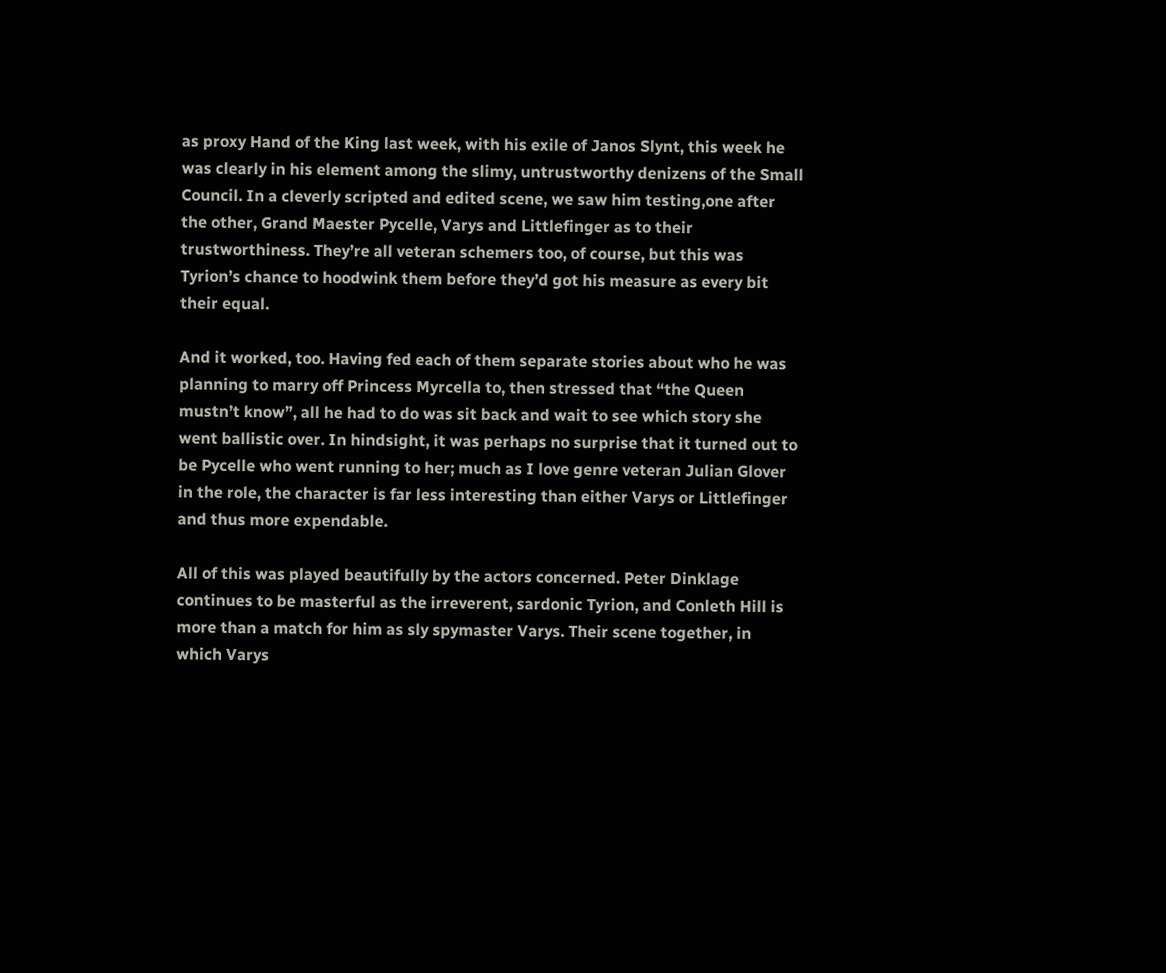as proxy Hand of the King last week, with his exile of Janos Slynt, this week he was clearly in his element among the slimy, untrustworthy denizens of the Small Council. In a cleverly scripted and edited scene, we saw him testing,one after the other, Grand Maester Pycelle, Varys and Littlefinger as to their trustworthiness. They’re all veteran schemers too, of course, but this was Tyrion’s chance to hoodwink them before they’d got his measure as every bit their equal.

And it worked, too. Having fed each of them separate stories about who he was planning to marry off Princess Myrcella to, then stressed that “the Queen mustn’t know”, all he had to do was sit back and wait to see which story she went ballistic over. In hindsight, it was perhaps no surprise that it turned out to be Pycelle who went running to her; much as I love genre veteran Julian Glover in the role, the character is far less interesting than either Varys or Littlefinger and thus more expendable.

All of this was played beautifully by the actors concerned. Peter Dinklage continues to be masterful as the irreverent, sardonic Tyrion, and Conleth Hill is more than a match for him as sly spymaster Varys. Their scene together, in which Varys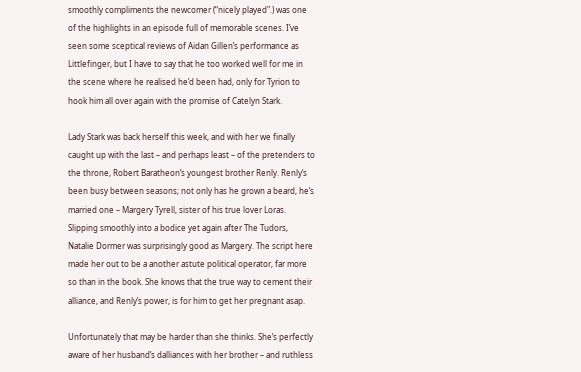smoothly compliments the newcomer (“nicely played".) was one of the highlights in an episode full of memorable scenes. I’ve seen some sceptical reviews of Aidan Gillen’s performance as Littlefinger, but I have to say that he too worked well for me in the scene where he realised he’d been had, only for Tyrion to hook him all over again with the promise of Catelyn Stark.

Lady Stark was back herself this week, and with her we finally caught up with the last – and perhaps least – of the pretenders to the throne, Robert Baratheon’s youngest brother Renly. Renly’s been busy between seasons; not only has he grown a beard, he’s married one – Margery Tyrell, sister of his true lover Loras. Slipping smoothly into a bodice yet again after The Tudors, Natalie Dormer was surprisingly good as Margery. The script here made her out to be a another astute political operator, far more so than in the book. She knows that the true way to cement their alliance, and Renly’s power, is for him to get her pregnant asap.

Unfortunately that may be harder than she thinks. She’s perfectly aware of her husband’s dalliances with her brother – and ruthless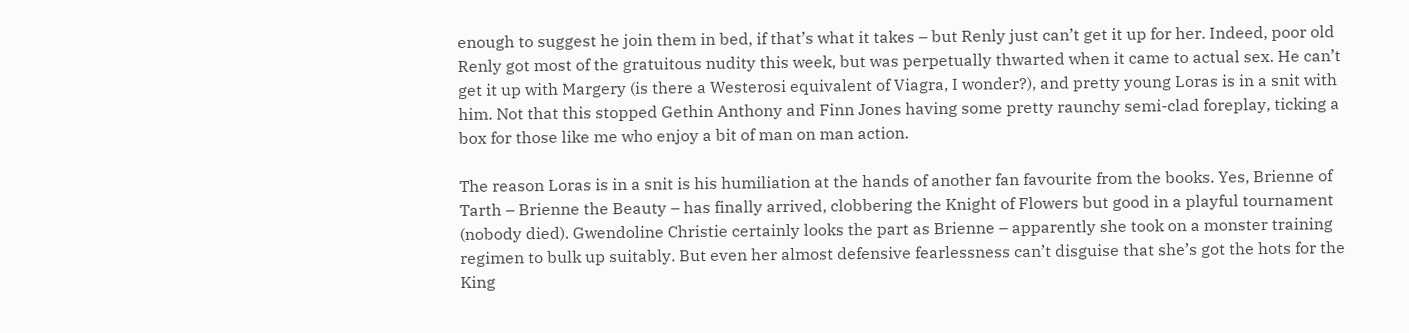enough to suggest he join them in bed, if that’s what it takes – but Renly just can’t get it up for her. Indeed, poor old Renly got most of the gratuitous nudity this week, but was perpetually thwarted when it came to actual sex. He can’t get it up with Margery (is there a Westerosi equivalent of Viagra, I wonder?), and pretty young Loras is in a snit with him. Not that this stopped Gethin Anthony and Finn Jones having some pretty raunchy semi-clad foreplay, ticking a box for those like me who enjoy a bit of man on man action.

The reason Loras is in a snit is his humiliation at the hands of another fan favourite from the books. Yes, Brienne of Tarth – Brienne the Beauty – has finally arrived, clobbering the Knight of Flowers but good in a playful tournament (nobody died). Gwendoline Christie certainly looks the part as Brienne – apparently she took on a monster training regimen to bulk up suitably. But even her almost defensive fearlessness can’t disguise that she’s got the hots for the King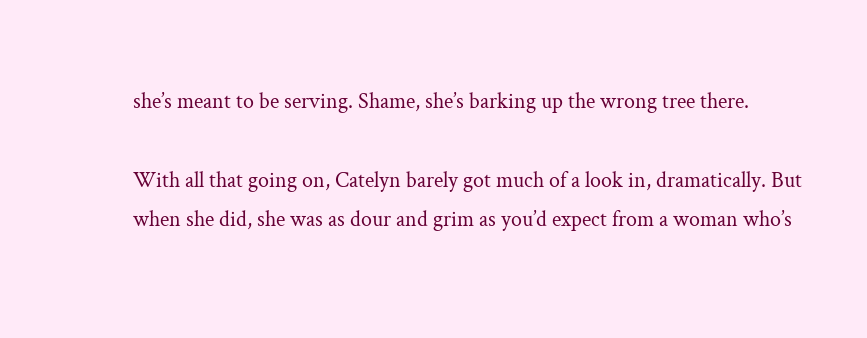she’s meant to be serving. Shame, she’s barking up the wrong tree there.

With all that going on, Catelyn barely got much of a look in, dramatically. But when she did, she was as dour and grim as you’d expect from a woman who’s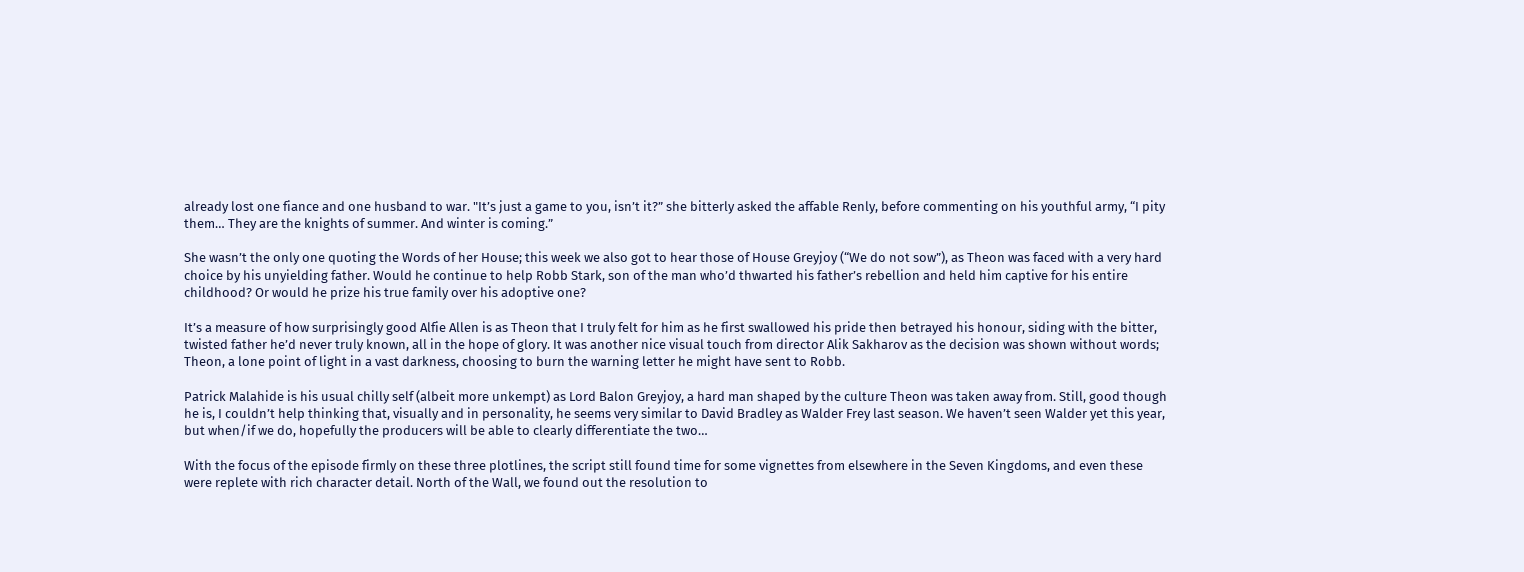already lost one fiance and one husband to war. "It’s just a game to you, isn’t it?” she bitterly asked the affable Renly, before commenting on his youthful army, “I pity them… They are the knights of summer. And winter is coming.”

She wasn’t the only one quoting the Words of her House; this week we also got to hear those of House Greyjoy (“We do not sow”), as Theon was faced with a very hard choice by his unyielding father. Would he continue to help Robb Stark, son of the man who’d thwarted his father’s rebellion and held him captive for his entire childhood? Or would he prize his true family over his adoptive one?

It’s a measure of how surprisingly good Alfie Allen is as Theon that I truly felt for him as he first swallowed his pride then betrayed his honour, siding with the bitter, twisted father he’d never truly known, all in the hope of glory. It was another nice visual touch from director Alik Sakharov as the decision was shown without words; Theon, a lone point of light in a vast darkness, choosing to burn the warning letter he might have sent to Robb.

Patrick Malahide is his usual chilly self (albeit more unkempt) as Lord Balon Greyjoy, a hard man shaped by the culture Theon was taken away from. Still, good though he is, I couldn’t help thinking that, visually and in personality, he seems very similar to David Bradley as Walder Frey last season. We haven’t seen Walder yet this year, but when/if we do, hopefully the producers will be able to clearly differentiate the two…

With the focus of the episode firmly on these three plotlines, the script still found time for some vignettes from elsewhere in the Seven Kingdoms, and even these were replete with rich character detail. North of the Wall, we found out the resolution to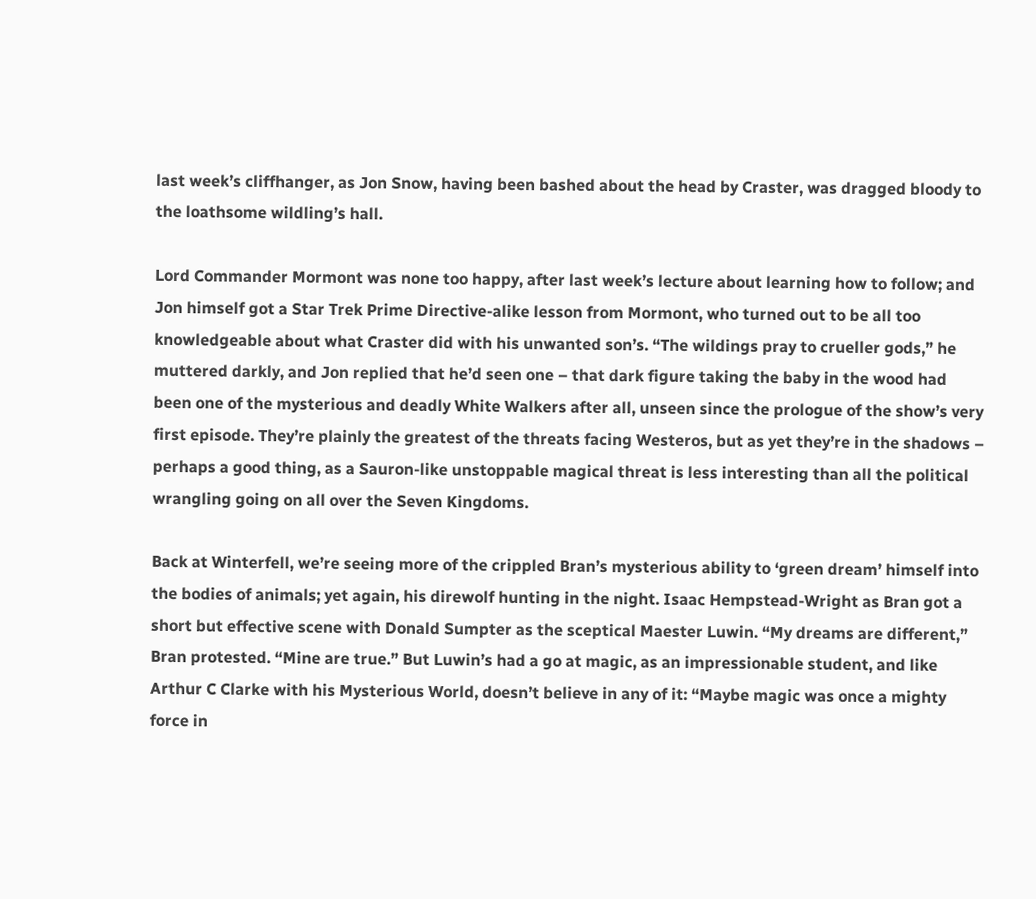last week’s cliffhanger, as Jon Snow, having been bashed about the head by Craster, was dragged bloody to the loathsome wildling’s hall.

Lord Commander Mormont was none too happy, after last week’s lecture about learning how to follow; and Jon himself got a Star Trek Prime Directive-alike lesson from Mormont, who turned out to be all too knowledgeable about what Craster did with his unwanted son’s. “The wildings pray to crueller gods,” he muttered darkly, and Jon replied that he’d seen one – that dark figure taking the baby in the wood had been one of the mysterious and deadly White Walkers after all, unseen since the prologue of the show’s very first episode. They’re plainly the greatest of the threats facing Westeros, but as yet they’re in the shadows – perhaps a good thing, as a Sauron-like unstoppable magical threat is less interesting than all the political wrangling going on all over the Seven Kingdoms.

Back at Winterfell, we’re seeing more of the crippled Bran’s mysterious ability to ‘green dream’ himself into the bodies of animals; yet again, his direwolf hunting in the night. Isaac Hempstead-Wright as Bran got a short but effective scene with Donald Sumpter as the sceptical Maester Luwin. “My dreams are different,” Bran protested. “Mine are true.” But Luwin’s had a go at magic, as an impressionable student, and like Arthur C Clarke with his Mysterious World, doesn’t believe in any of it: “Maybe magic was once a mighty force in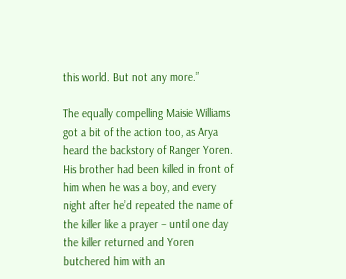this world. But not any more.”

The equally compelling Maisie Williams got a bit of the action too, as Arya heard the backstory of Ranger Yoren. His brother had been killed in front of him when he was a boy, and every night after he’d repeated the name of the killer like a prayer – until one day the killer returned and Yoren butchered him with an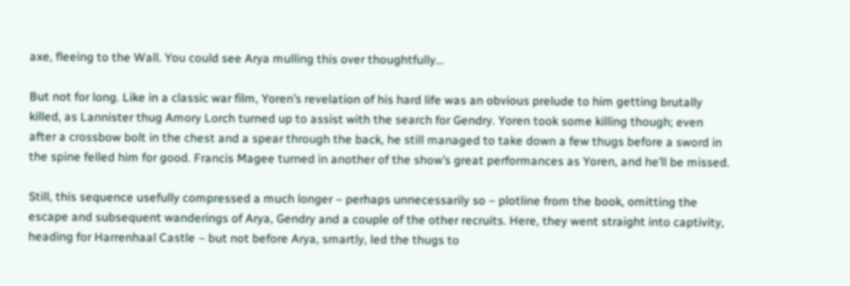axe, fleeing to the Wall. You could see Arya mulling this over thoughtfully…

But not for long. Like in a classic war film, Yoren’s revelation of his hard life was an obvious prelude to him getting brutally killed, as Lannister thug Amory Lorch turned up to assist with the search for Gendry. Yoren took some killing though; even after a crossbow bolt in the chest and a spear through the back, he still managed to take down a few thugs before a sword in the spine felled him for good. Francis Magee turned in another of the show’s great performances as Yoren, and he’ll be missed.

Still, this sequence usefully compressed a much longer – perhaps unnecessarily so – plotline from the book, omitting the escape and subsequent wanderings of Arya, Gendry and a couple of the other recruits. Here, they went straight into captivity, heading for Harrenhaal Castle – but not before Arya, smartly, led the thugs to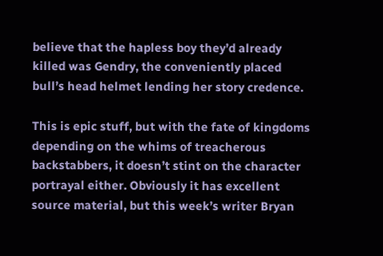believe that the hapless boy they’d already killed was Gendry, the conveniently placed bull’s head helmet lending her story credence.

This is epic stuff, but with the fate of kingdoms depending on the whims of treacherous backstabbers, it doesn’t stint on the character portrayal either. Obviously it has excellent source material, but this week’s writer Bryan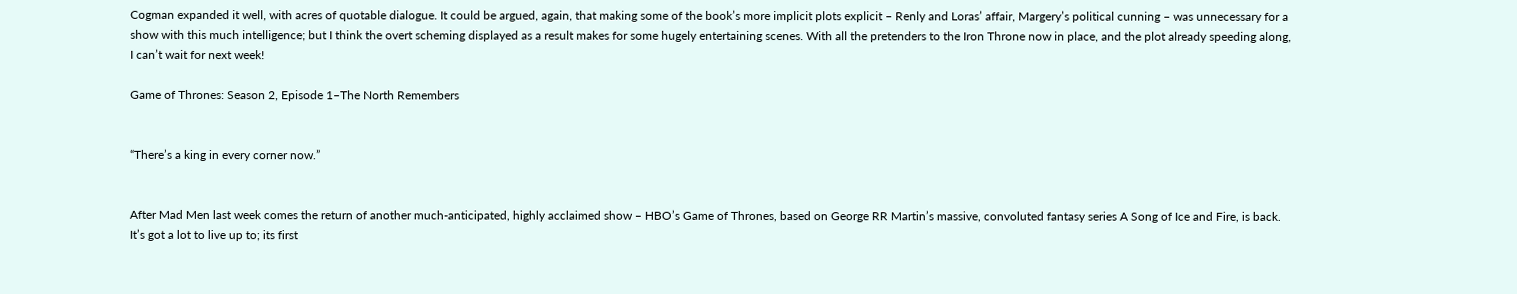Cogman expanded it well, with acres of quotable dialogue. It could be argued, again, that making some of the book’s more implicit plots explicit – Renly and Loras’ affair, Margery’s political cunning – was unnecessary for a show with this much intelligence; but I think the overt scheming displayed as a result makes for some hugely entertaining scenes. With all the pretenders to the Iron Throne now in place, and the plot already speeding along, I can’t wait for next week!

Game of Thrones: Season 2, Episode 1–The North Remembers


“There’s a king in every corner now.”


After Mad Men last week comes the return of another much-anticipated, highly acclaimed show – HBO’s Game of Thrones, based on George RR Martin’s massive, convoluted fantasy series A Song of Ice and Fire, is back. It’s got a lot to live up to; its first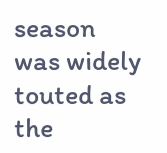season was widely touted as the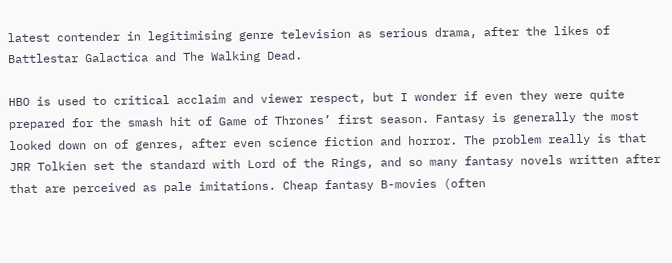latest contender in legitimising genre television as serious drama, after the likes of Battlestar Galactica and The Walking Dead.

HBO is used to critical acclaim and viewer respect, but I wonder if even they were quite prepared for the smash hit of Game of Thrones’ first season. Fantasy is generally the most looked down on of genres, after even science fiction and horror. The problem really is that JRR Tolkien set the standard with Lord of the Rings, and so many fantasy novels written after that are perceived as pale imitations. Cheap fantasy B-movies (often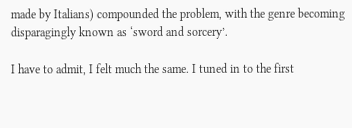made by Italians) compounded the problem, with the genre becoming disparagingly known as ‘sword and sorcery’.

I have to admit, I felt much the same. I tuned in to the first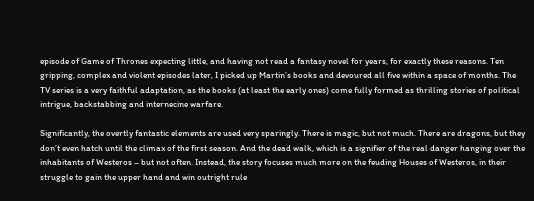episode of Game of Thrones expecting little, and having not read a fantasy novel for years, for exactly these reasons. Ten gripping, complex and violent episodes later, I picked up Martin’s books and devoured all five within a space of months. The TV series is a very faithful adaptation, as the books (at least the early ones) come fully formed as thrilling stories of political intrigue, backstabbing and internecine warfare.

Significantly, the overtly fantastic elements are used very sparingly. There is magic, but not much. There are dragons, but they don’t even hatch until the climax of the first season. And the dead walk, which is a signifier of the real danger hanging over the inhabitants of Westeros – but not often. Instead, the story focuses much more on the feuding Houses of Westeros, in their struggle to gain the upper hand and win outright rule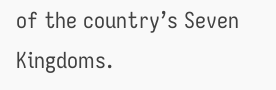of the country’s Seven Kingdoms.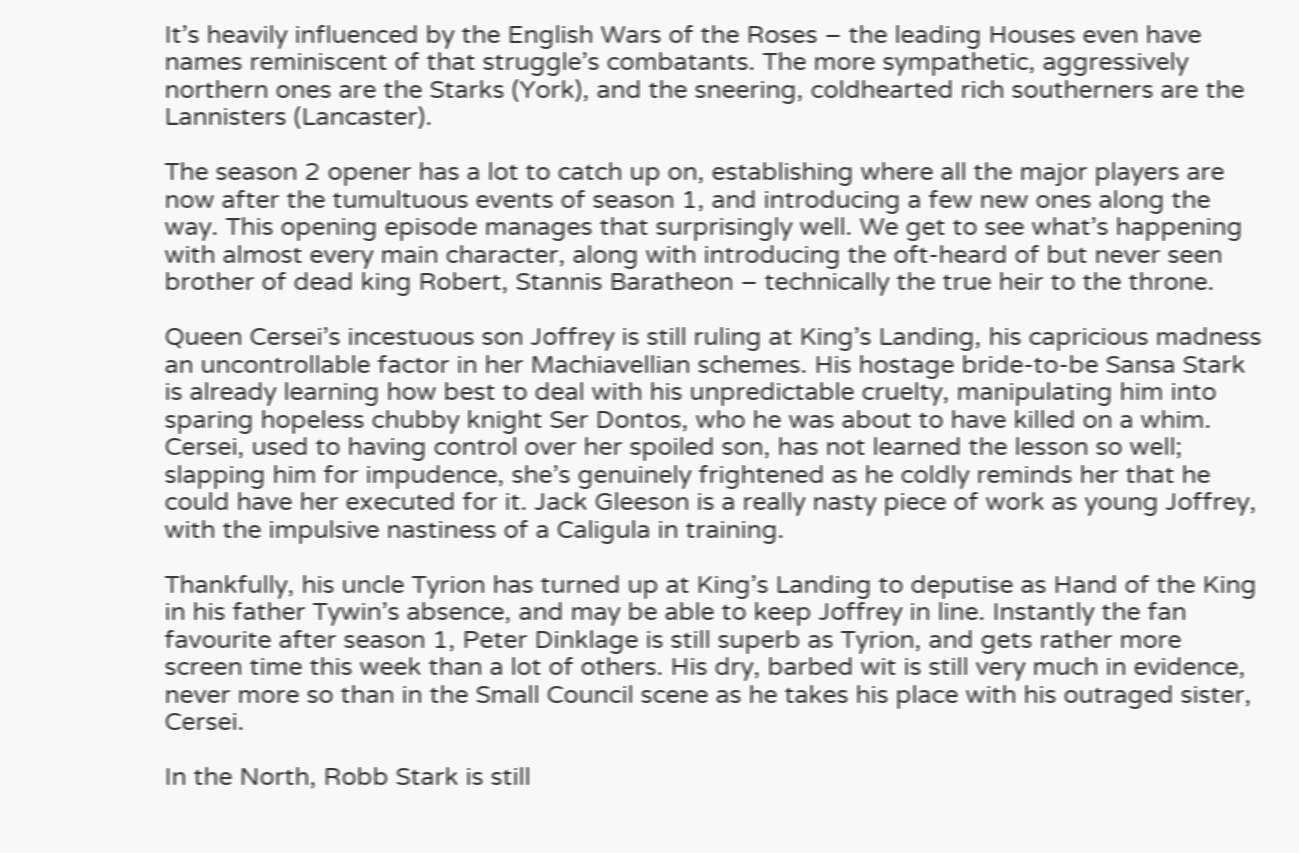It’s heavily influenced by the English Wars of the Roses – the leading Houses even have names reminiscent of that struggle’s combatants. The more sympathetic, aggressively northern ones are the Starks (York), and the sneering, coldhearted rich southerners are the Lannisters (Lancaster).

The season 2 opener has a lot to catch up on, establishing where all the major players are now after the tumultuous events of season 1, and introducing a few new ones along the way. This opening episode manages that surprisingly well. We get to see what’s happening with almost every main character, along with introducing the oft-heard of but never seen brother of dead king Robert, Stannis Baratheon – technically the true heir to the throne.

Queen Cersei’s incestuous son Joffrey is still ruling at King’s Landing, his capricious madness an uncontrollable factor in her Machiavellian schemes. His hostage bride-to-be Sansa Stark is already learning how best to deal with his unpredictable cruelty, manipulating him into sparing hopeless chubby knight Ser Dontos, who he was about to have killed on a whim. Cersei, used to having control over her spoiled son, has not learned the lesson so well; slapping him for impudence, she’s genuinely frightened as he coldly reminds her that he could have her executed for it. Jack Gleeson is a really nasty piece of work as young Joffrey, with the impulsive nastiness of a Caligula in training.

Thankfully, his uncle Tyrion has turned up at King’s Landing to deputise as Hand of the King in his father Tywin’s absence, and may be able to keep Joffrey in line. Instantly the fan favourite after season 1, Peter Dinklage is still superb as Tyrion, and gets rather more screen time this week than a lot of others. His dry, barbed wit is still very much in evidence, never more so than in the Small Council scene as he takes his place with his outraged sister, Cersei.

In the North, Robb Stark is still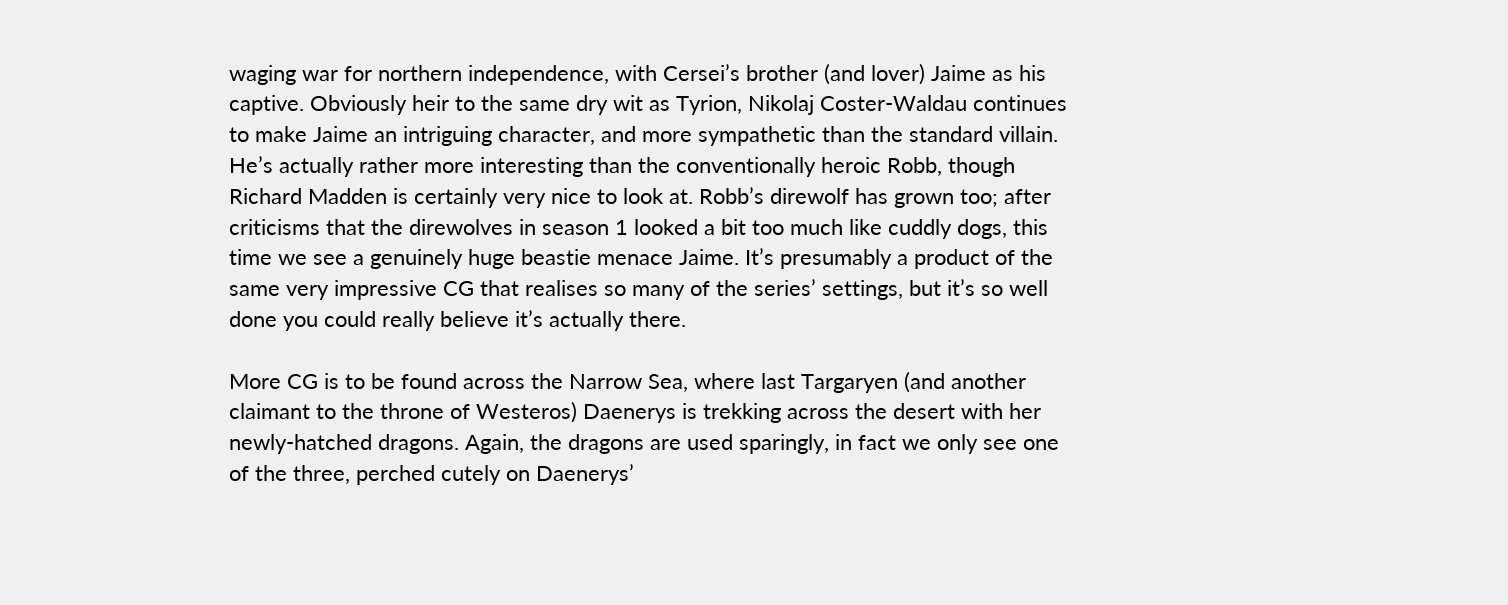waging war for northern independence, with Cersei’s brother (and lover) Jaime as his captive. Obviously heir to the same dry wit as Tyrion, Nikolaj Coster-Waldau continues to make Jaime an intriguing character, and more sympathetic than the standard villain. He’s actually rather more interesting than the conventionally heroic Robb, though Richard Madden is certainly very nice to look at. Robb’s direwolf has grown too; after criticisms that the direwolves in season 1 looked a bit too much like cuddly dogs, this time we see a genuinely huge beastie menace Jaime. It’s presumably a product of the same very impressive CG that realises so many of the series’ settings, but it’s so well done you could really believe it’s actually there.

More CG is to be found across the Narrow Sea, where last Targaryen (and another claimant to the throne of Westeros) Daenerys is trekking across the desert with her newly-hatched dragons. Again, the dragons are used sparingly, in fact we only see one of the three, perched cutely on Daenerys’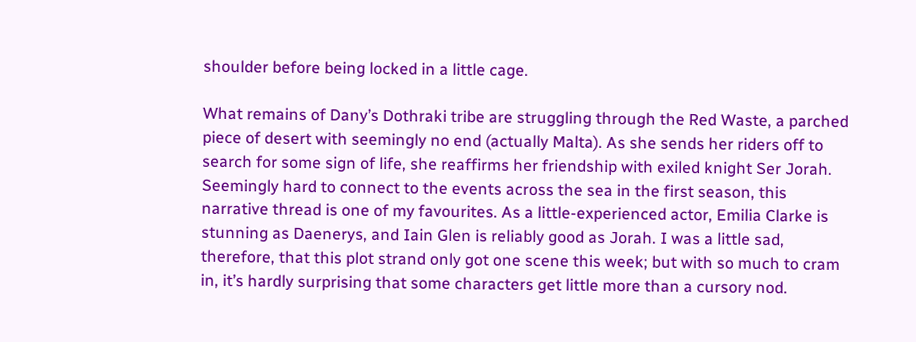shoulder before being locked in a little cage.

What remains of Dany’s Dothraki tribe are struggling through the Red Waste, a parched piece of desert with seemingly no end (actually Malta). As she sends her riders off to search for some sign of life, she reaffirms her friendship with exiled knight Ser Jorah. Seemingly hard to connect to the events across the sea in the first season, this narrative thread is one of my favourites. As a little-experienced actor, Emilia Clarke is stunning as Daenerys, and Iain Glen is reliably good as Jorah. I was a little sad, therefore, that this plot strand only got one scene this week; but with so much to cram in, it’s hardly surprising that some characters get little more than a cursory nod.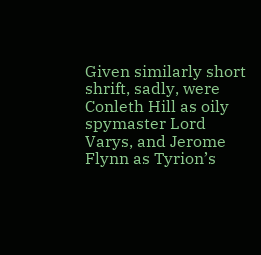Given similarly short shrift, sadly, were Conleth Hill as oily spymaster Lord Varys, and Jerome Flynn as Tyrion’s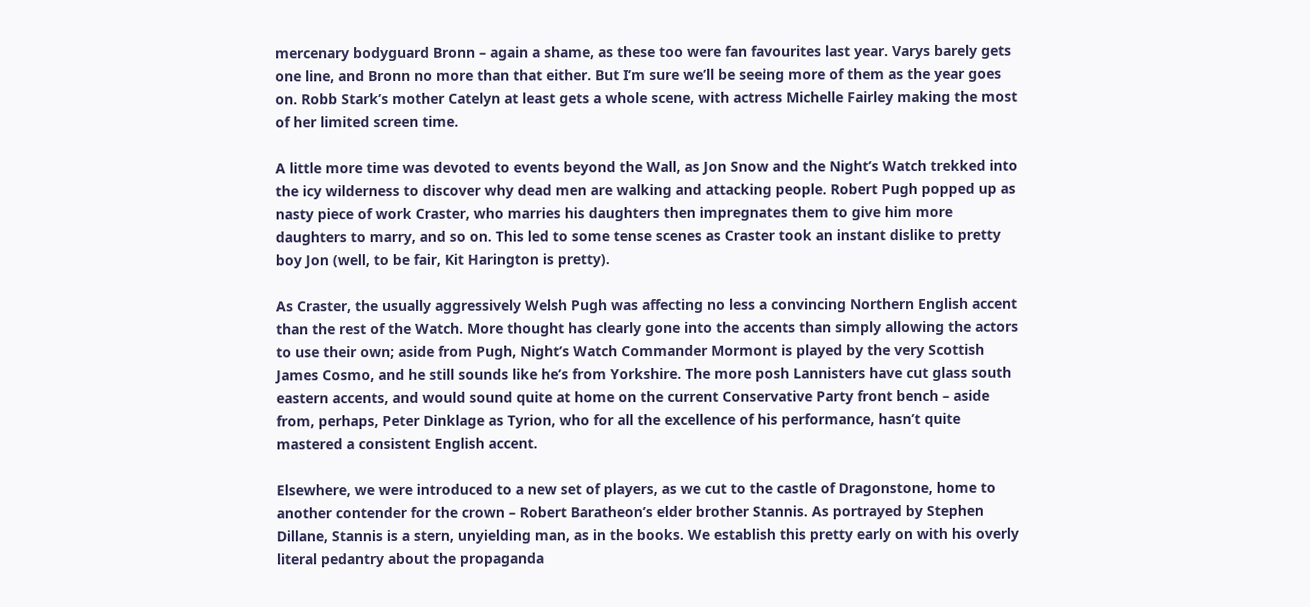mercenary bodyguard Bronn – again a shame, as these too were fan favourites last year. Varys barely gets one line, and Bronn no more than that either. But I’m sure we’ll be seeing more of them as the year goes on. Robb Stark’s mother Catelyn at least gets a whole scene, with actress Michelle Fairley making the most of her limited screen time.

A little more time was devoted to events beyond the Wall, as Jon Snow and the Night’s Watch trekked into the icy wilderness to discover why dead men are walking and attacking people. Robert Pugh popped up as nasty piece of work Craster, who marries his daughters then impregnates them to give him more daughters to marry, and so on. This led to some tense scenes as Craster took an instant dislike to pretty boy Jon (well, to be fair, Kit Harington is pretty).

As Craster, the usually aggressively Welsh Pugh was affecting no less a convincing Northern English accent than the rest of the Watch. More thought has clearly gone into the accents than simply allowing the actors to use their own; aside from Pugh, Night’s Watch Commander Mormont is played by the very Scottish James Cosmo, and he still sounds like he’s from Yorkshire. The more posh Lannisters have cut glass south eastern accents, and would sound quite at home on the current Conservative Party front bench – aside from, perhaps, Peter Dinklage as Tyrion, who for all the excellence of his performance, hasn’t quite mastered a consistent English accent.

Elsewhere, we were introduced to a new set of players, as we cut to the castle of Dragonstone, home to another contender for the crown – Robert Baratheon’s elder brother Stannis. As portrayed by Stephen Dillane, Stannis is a stern, unyielding man, as in the books. We establish this pretty early on with his overly literal pedantry about the propaganda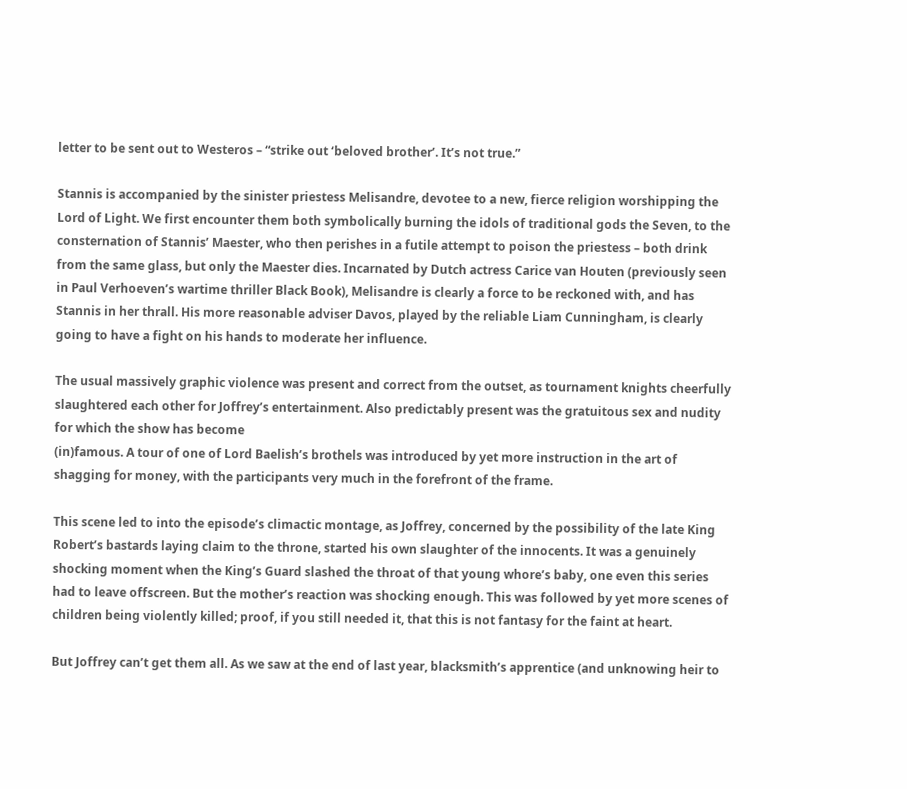letter to be sent out to Westeros – “strike out ‘beloved brother’. It’s not true.”

Stannis is accompanied by the sinister priestess Melisandre, devotee to a new, fierce religion worshipping the Lord of Light. We first encounter them both symbolically burning the idols of traditional gods the Seven, to the consternation of Stannis’ Maester, who then perishes in a futile attempt to poison the priestess – both drink from the same glass, but only the Maester dies. Incarnated by Dutch actress Carice van Houten (previously seen in Paul Verhoeven’s wartime thriller Black Book), Melisandre is clearly a force to be reckoned with, and has Stannis in her thrall. His more reasonable adviser Davos, played by the reliable Liam Cunningham, is clearly going to have a fight on his hands to moderate her influence.

The usual massively graphic violence was present and correct from the outset, as tournament knights cheerfully slaughtered each other for Joffrey’s entertainment. Also predictably present was the gratuitous sex and nudity for which the show has become
(in)famous. A tour of one of Lord Baelish’s brothels was introduced by yet more instruction in the art of shagging for money, with the participants very much in the forefront of the frame.

This scene led to into the episode’s climactic montage, as Joffrey, concerned by the possibility of the late King Robert’s bastards laying claim to the throne, started his own slaughter of the innocents. It was a genuinely shocking moment when the King’s Guard slashed the throat of that young whore’s baby, one even this series had to leave offscreen. But the mother’s reaction was shocking enough. This was followed by yet more scenes of children being violently killed; proof, if you still needed it, that this is not fantasy for the faint at heart.

But Joffrey can’t get them all. As we saw at the end of last year, blacksmith’s apprentice (and unknowing heir to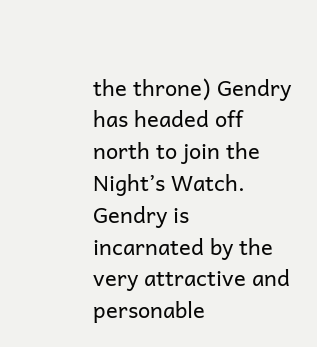the throne) Gendry has headed off north to join the Night’s Watch. Gendry is incarnated by the very attractive and personable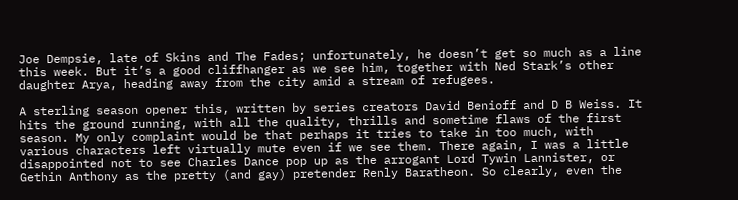Joe Dempsie, late of Skins and The Fades; unfortunately, he doesn’t get so much as a line this week. But it’s a good cliffhanger as we see him, together with Ned Stark’s other daughter Arya, heading away from the city amid a stream of refugees.

A sterling season opener this, written by series creators David Benioff and D B Weiss. It hits the ground running, with all the quality, thrills and sometime flaws of the first season. My only complaint would be that perhaps it tries to take in too much, with various characters left virtually mute even if we see them. There again, I was a little disappointed not to see Charles Dance pop up as the arrogant Lord Tywin Lannister, or Gethin Anthony as the pretty (and gay) pretender Renly Baratheon. So clearly, even the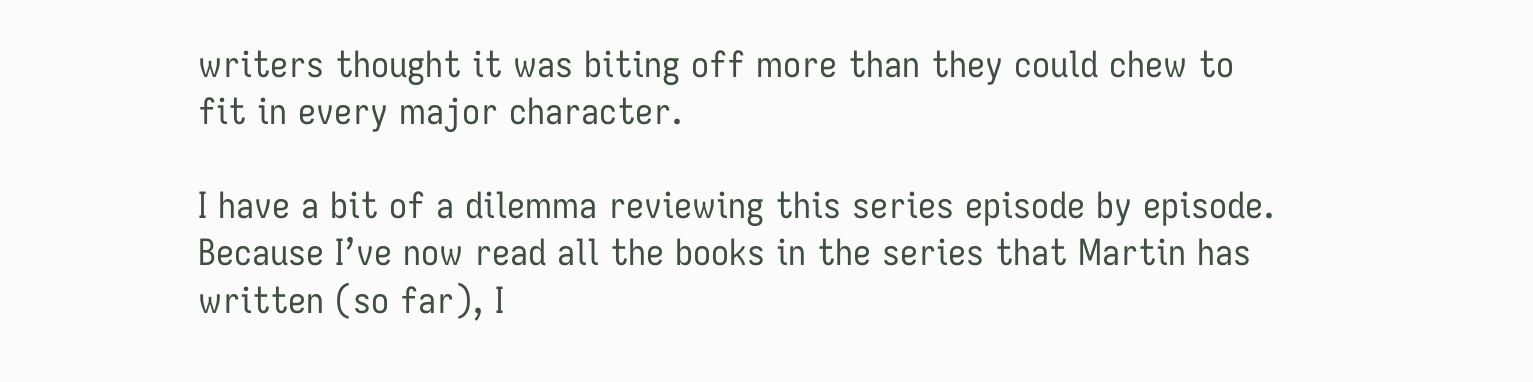writers thought it was biting off more than they could chew to fit in every major character.

I have a bit of a dilemma reviewing this series episode by episode. Because I’ve now read all the books in the series that Martin has written (so far), I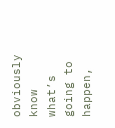obviously know what’s going to happen,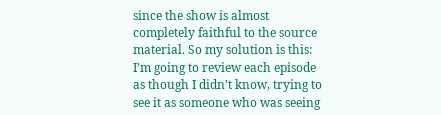since the show is almost completely faithful to the source material. So my solution is this: I’m going to review each episode as though I didn’t know, trying to see it as someone who was seeing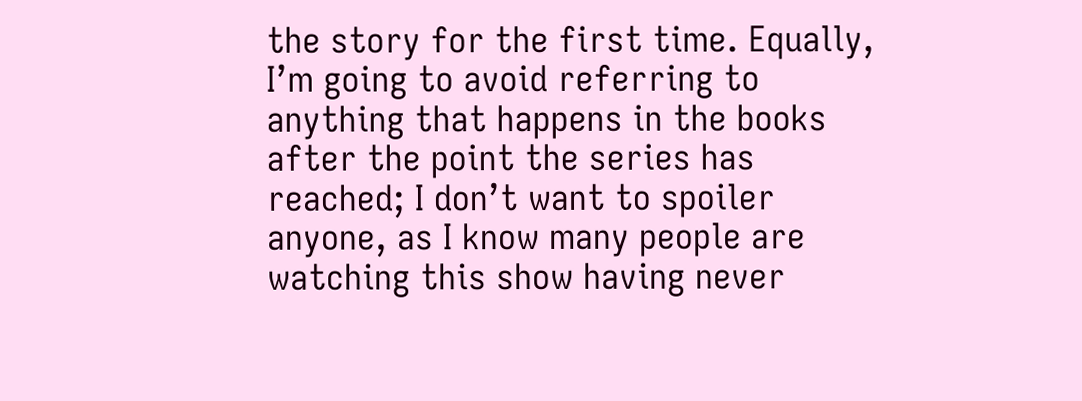the story for the first time. Equally, I’m going to avoid referring to anything that happens in the books after the point the series has reached; I don’t want to spoiler anyone, as I know many people are watching this show having never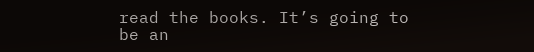read the books. It’s going to be an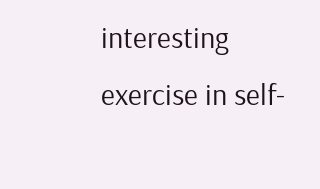interesting exercise in self-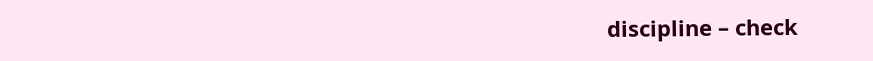discipline – check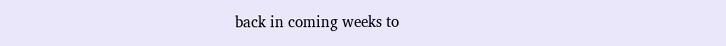back in coming weeks to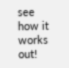see how it works out!